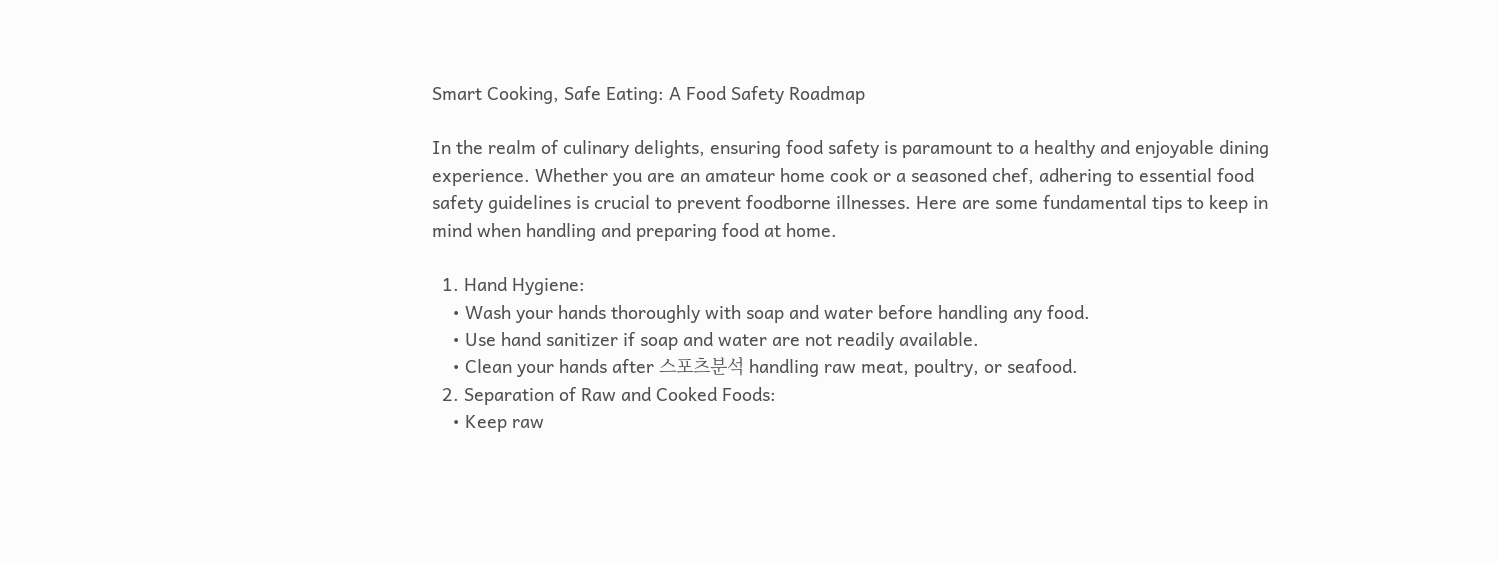Smart Cooking, Safe Eating: A Food Safety Roadmap

In the realm of culinary delights, ensuring food safety is paramount to a healthy and enjoyable dining experience. Whether you are an amateur home cook or a seasoned chef, adhering to essential food safety guidelines is crucial to prevent foodborne illnesses. Here are some fundamental tips to keep in mind when handling and preparing food at home.

  1. Hand Hygiene:
    • Wash your hands thoroughly with soap and water before handling any food.
    • Use hand sanitizer if soap and water are not readily available.
    • Clean your hands after 스포츠분석 handling raw meat, poultry, or seafood.
  2. Separation of Raw and Cooked Foods:
    • Keep raw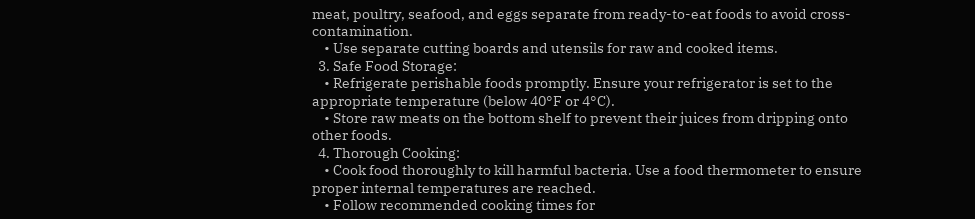meat, poultry, seafood, and eggs separate from ready-to-eat foods to avoid cross-contamination.
    • Use separate cutting boards and utensils for raw and cooked items.
  3. Safe Food Storage:
    • Refrigerate perishable foods promptly. Ensure your refrigerator is set to the appropriate temperature (below 40°F or 4°C).
    • Store raw meats on the bottom shelf to prevent their juices from dripping onto other foods.
  4. Thorough Cooking:
    • Cook food thoroughly to kill harmful bacteria. Use a food thermometer to ensure proper internal temperatures are reached.
    • Follow recommended cooking times for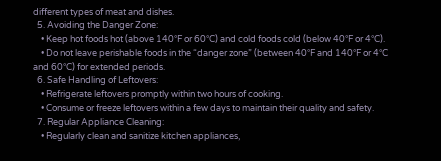different types of meat and dishes.
  5. Avoiding the Danger Zone:
    • Keep hot foods hot (above 140°F or 60°C) and cold foods cold (below 40°F or 4°C).
    • Do not leave perishable foods in the “danger zone” (between 40°F and 140°F or 4°C and 60°C) for extended periods.
  6. Safe Handling of Leftovers:
    • Refrigerate leftovers promptly within two hours of cooking.
    • Consume or freeze leftovers within a few days to maintain their quality and safety.
  7. Regular Appliance Cleaning:
    • Regularly clean and sanitize kitchen appliances,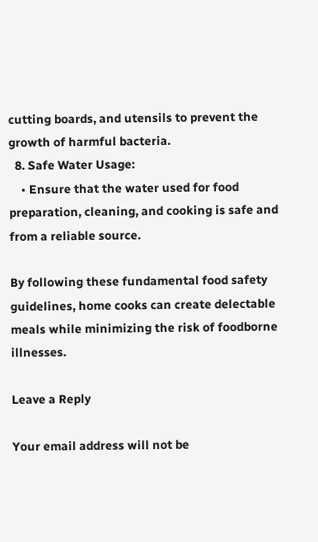cutting boards, and utensils to prevent the growth of harmful bacteria.
  8. Safe Water Usage:
    • Ensure that the water used for food preparation, cleaning, and cooking is safe and from a reliable source.

By following these fundamental food safety guidelines, home cooks can create delectable meals while minimizing the risk of foodborne illnesses.

Leave a Reply

Your email address will not be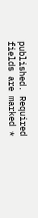published. Required fields are marked *